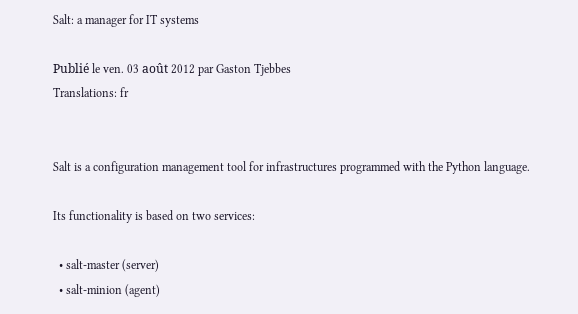Salt: a manager for IT systems

Publié le ven. 03 août 2012 par Gaston Tjebbes
Translations: fr


Salt is a configuration management tool for infrastructures programmed with the Python language.

Its functionality is based on two services:

  • salt-master (server)
  • salt-minion (agent)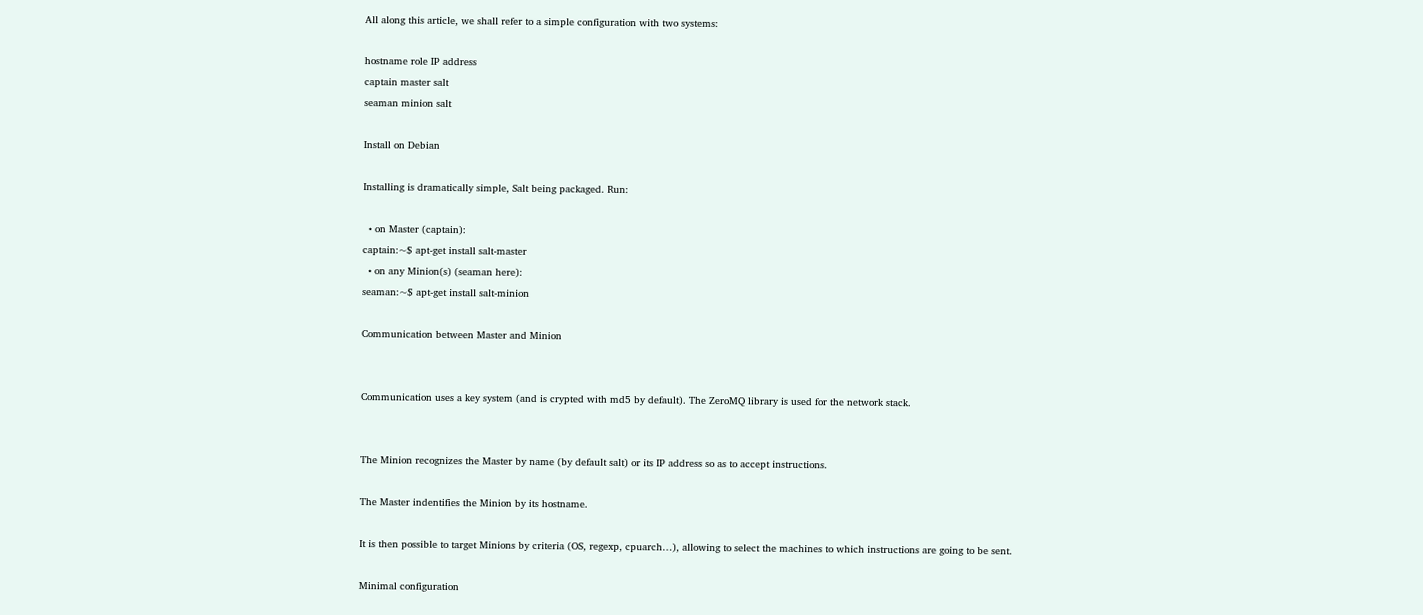All along this article, we shall refer to a simple configuration with two systems:

hostname role IP address
captain master salt
seaman minion salt

Install on Debian

Installing is dramatically simple, Salt being packaged. Run:

  • on Master (captain):
captain:~$ apt-get install salt-master
  • on any Minion(s) (seaman here):
seaman:~$ apt-get install salt-minion

Communication between Master and Minion


Communication uses a key system (and is crypted with md5 by default). The ZeroMQ library is used for the network stack.


The Minion recognizes the Master by name (by default salt) or its IP address so as to accept instructions.

The Master indentifies the Minion by its hostname.

It is then possible to target Minions by criteria (OS, regexp, cpuarch…), allowing to select the machines to which instructions are going to be sent.

Minimal configuration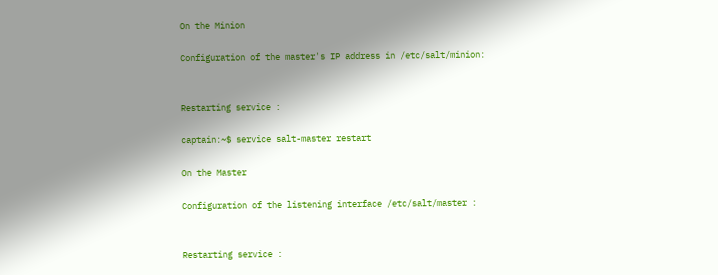On the Minion

Configuration of the master's IP address in /etc/salt/minion:


Restarting service :

captain:~$ service salt-master restart

On the Master

Configuration of the listening interface /etc/salt/master :


Restarting service :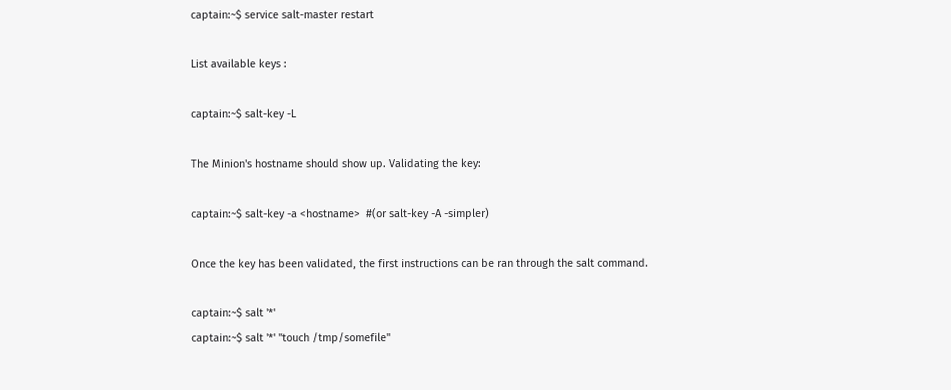captain:~$ service salt-master restart

List available keys :

captain:~$ salt-key -L

The Minion's hostname should show up. Validating the key:

captain:~$ salt-key -a <hostname>  #(or salt-key -A -simpler)

Once the key has been validated, the first instructions can be ran through the salt command.

captain:~$ salt '*'
captain:~$ salt '*' "touch /tmp/somefile"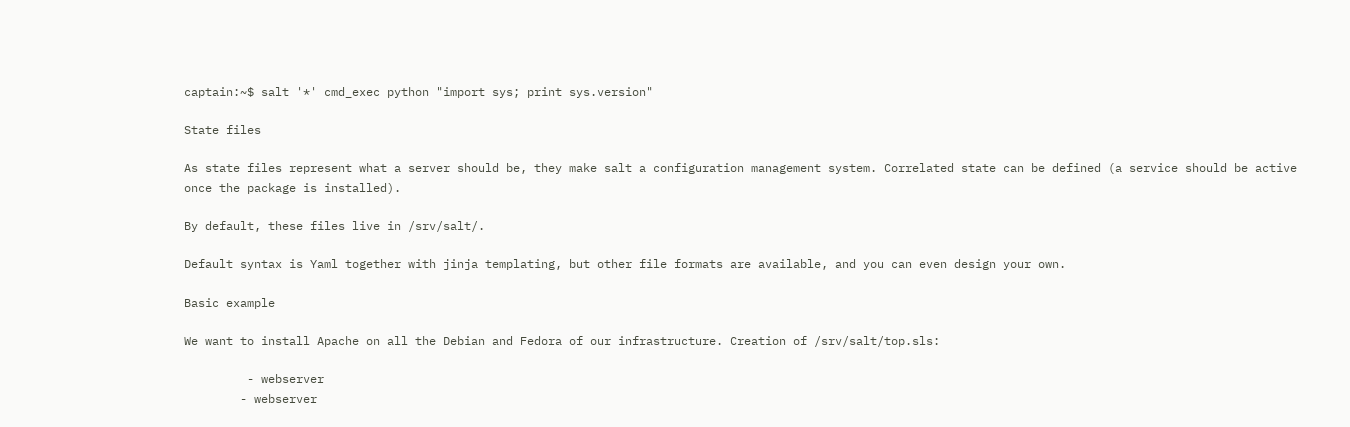captain:~$ salt '*' cmd_exec python "import sys; print sys.version"

State files

As state files represent what a server should be, they make salt a configuration management system. Correlated state can be defined (a service should be active once the package is installed).

By default, these files live in /srv/salt/.

Default syntax is Yaml together with jinja templating, but other file formats are available, and you can even design your own.

Basic example

We want to install Apache on all the Debian and Fedora of our infrastructure. Creation of /srv/salt/top.sls:

         - webserver
        - webserver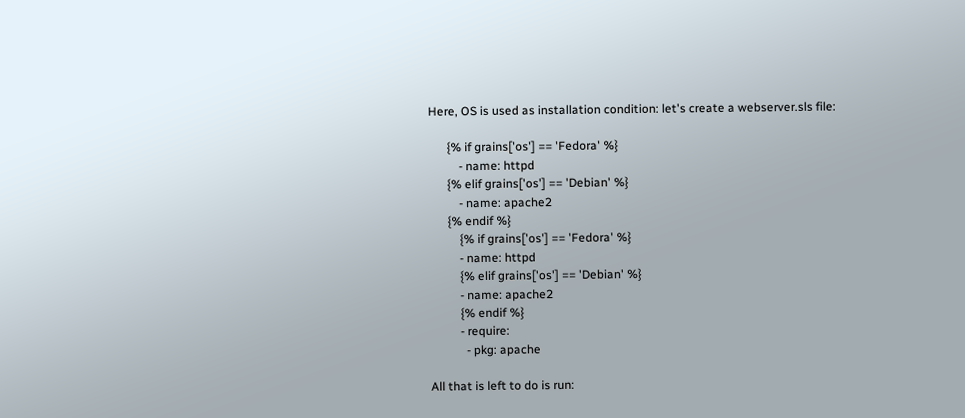Here, OS is used as installation condition: let's create a webserver.sls file:

      {% if grains['os'] == 'Fedora' %}
          - name: httpd
      {% elif grains['os'] == 'Debian' %}
          - name: apache2
      {% endif %}
          {% if grains['os'] == 'Fedora' %}
          - name: httpd
          {% elif grains['os'] == 'Debian' %}
          - name: apache2
          {% endif %}
          - require:
            - pkg: apache

All that is left to do is run: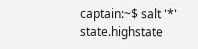captain:~$ salt '*' state.highstate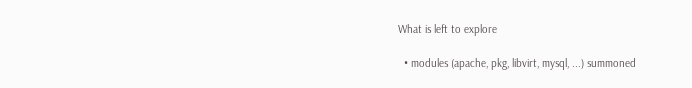What is left to explore

  • modules (apache, pkg, libvirt, mysql, ...) summoned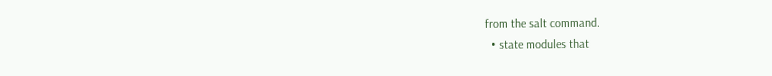from the salt command.
  • state modules that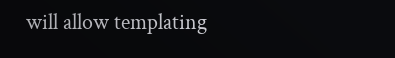will allow templating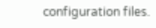configuration files.